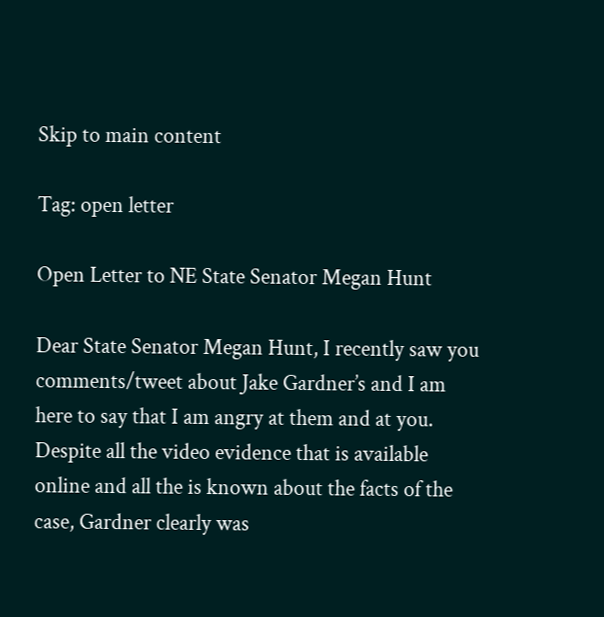Skip to main content

Tag: open letter

Open Letter to NE State Senator Megan Hunt

Dear State Senator Megan Hunt, I recently saw you comments/tweet about Jake Gardner’s and I am here to say that I am angry at them and at you. Despite all the video evidence that is available online and all the is known about the facts of the case, Gardner clearly was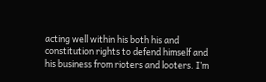acting well within his both his and constitution rights to defend himself and his business from rioters and looters. I’m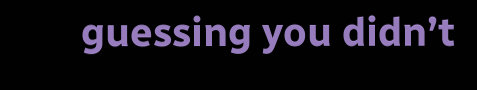guessing you didn’t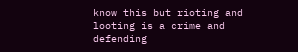know this but rioting and looting is a crime and defending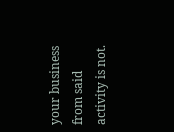your business from said activity is not.